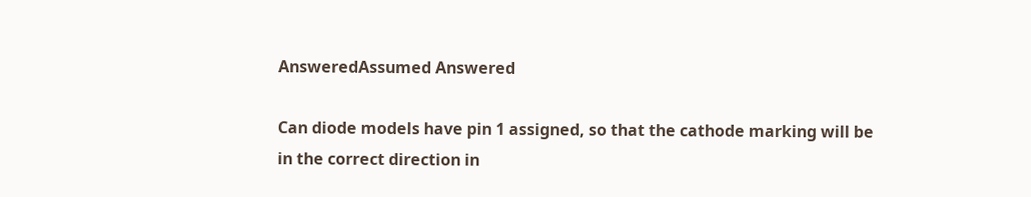AnsweredAssumed Answered

Can diode models have pin 1 assigned, so that the cathode marking will be in the correct direction in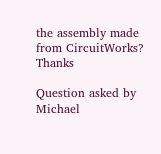the assembly made from CircuitWorks? Thanks

Question asked by Michael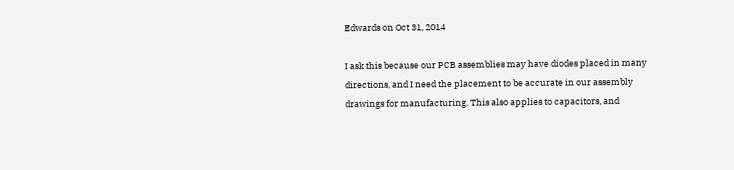Edwards on Oct 31, 2014

I ask this because our PCB assemblies may have diodes placed in many directions, and I need the placement to be accurate in our assembly drawings for manufacturing. This also applies to capacitors, and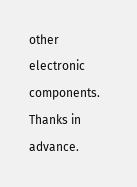other electronic components. Thanks in advance.